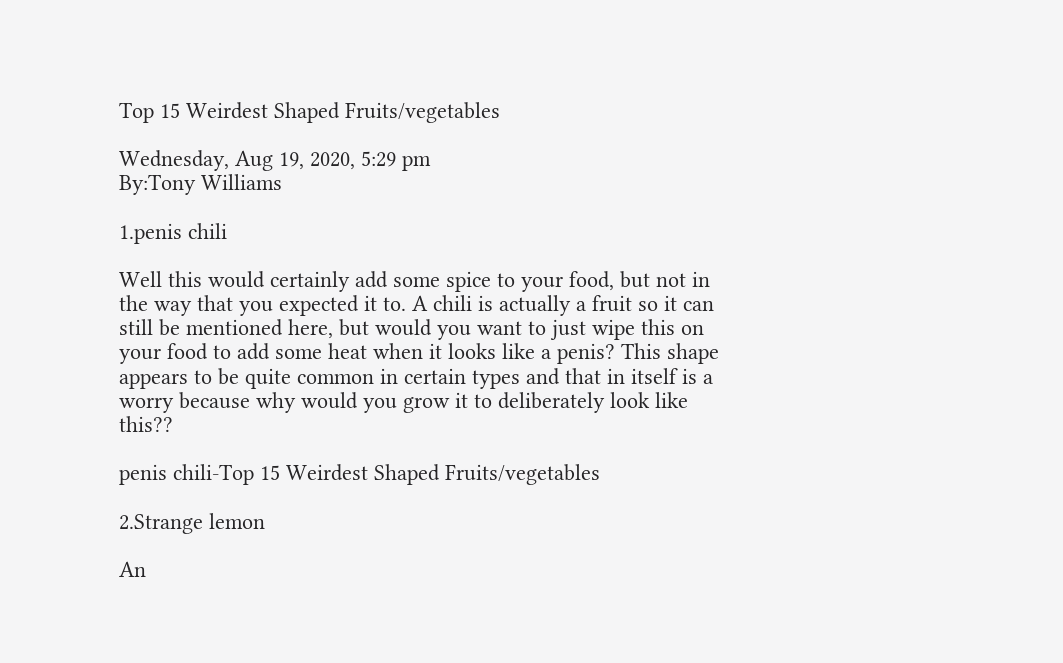Top 15 Weirdest Shaped Fruits/vegetables

Wednesday, Aug 19, 2020, 5:29 pm
By:Tony Williams

1.penis chili

Well this would certainly add some spice to your food, but not in the way that you expected it to. A chili is actually a fruit so it can still be mentioned here, but would you want to just wipe this on your food to add some heat when it looks like a penis? This shape appears to be quite common in certain types and that in itself is a worry because why would you grow it to deliberately look like this??

penis chili-Top 15 Weirdest Shaped Fruits/vegetables

2.Strange lemon

An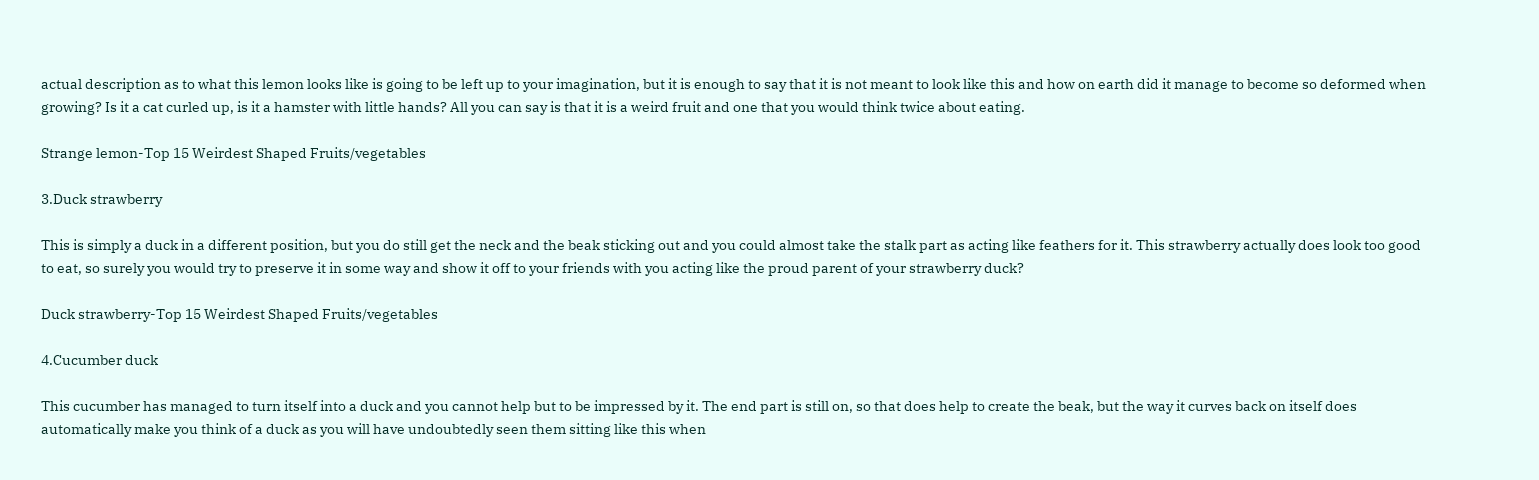actual description as to what this lemon looks like is going to be left up to your imagination, but it is enough to say that it is not meant to look like this and how on earth did it manage to become so deformed when growing? Is it a cat curled up, is it a hamster with little hands? All you can say is that it is a weird fruit and one that you would think twice about eating.

Strange lemon-Top 15 Weirdest Shaped Fruits/vegetables

3.Duck strawberry

This is simply a duck in a different position, but you do still get the neck and the beak sticking out and you could almost take the stalk part as acting like feathers for it. This strawberry actually does look too good to eat, so surely you would try to preserve it in some way and show it off to your friends with you acting like the proud parent of your strawberry duck?

Duck strawberry-Top 15 Weirdest Shaped Fruits/vegetables

4.Cucumber duck

This cucumber has managed to turn itself into a duck and you cannot help but to be impressed by it. The end part is still on, so that does help to create the beak, but the way it curves back on itself does automatically make you think of a duck as you will have undoubtedly seen them sitting like this when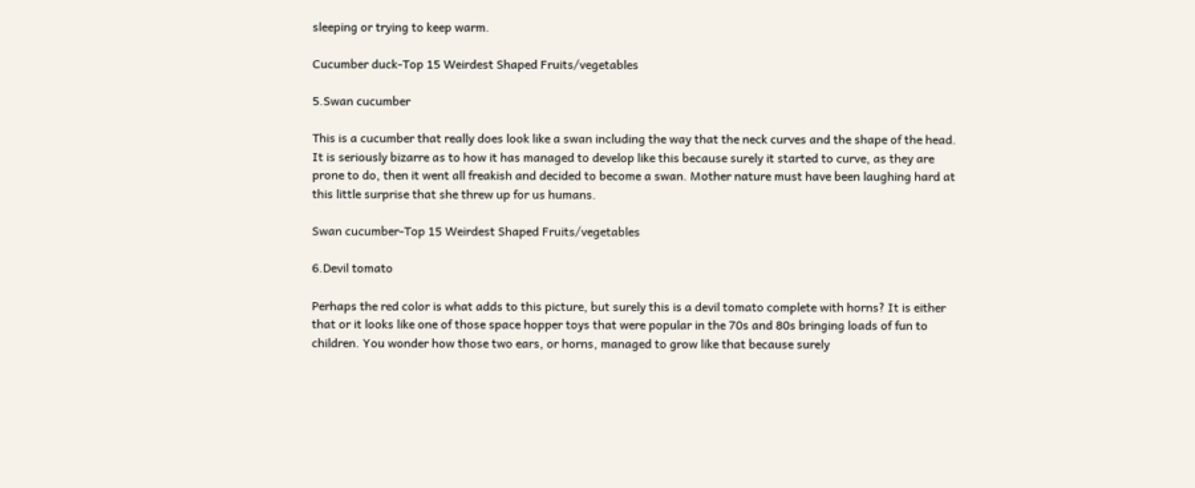sleeping or trying to keep warm.

Cucumber duck-Top 15 Weirdest Shaped Fruits/vegetables

5.Swan cucumber

This is a cucumber that really does look like a swan including the way that the neck curves and the shape of the head. It is seriously bizarre as to how it has managed to develop like this because surely it started to curve, as they are prone to do, then it went all freakish and decided to become a swan. Mother nature must have been laughing hard at this little surprise that she threw up for us humans.

Swan cucumber-Top 15 Weirdest Shaped Fruits/vegetables

6.Devil tomato

Perhaps the red color is what adds to this picture, but surely this is a devil tomato complete with horns? It is either that or it looks like one of those space hopper toys that were popular in the 70s and 80s bringing loads of fun to children. You wonder how those two ears, or horns, managed to grow like that because surely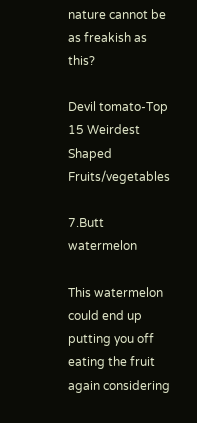nature cannot be as freakish as this?

Devil tomato-Top 15 Weirdest Shaped Fruits/vegetables

7.Butt watermelon

This watermelon could end up putting you off eating the fruit again considering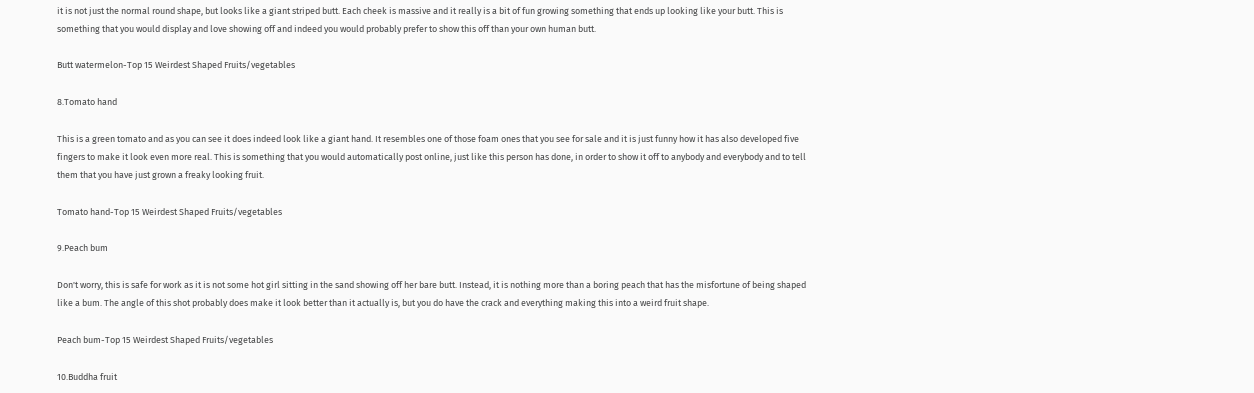it is not just the normal round shape, but looks like a giant striped butt. Each cheek is massive and it really is a bit of fun growing something that ends up looking like your butt. This is something that you would display and love showing off and indeed you would probably prefer to show this off than your own human butt.

Butt watermelon-Top 15 Weirdest Shaped Fruits/vegetables

8.Tomato hand

This is a green tomato and as you can see it does indeed look like a giant hand. It resembles one of those foam ones that you see for sale and it is just funny how it has also developed five fingers to make it look even more real. This is something that you would automatically post online, just like this person has done, in order to show it off to anybody and everybody and to tell them that you have just grown a freaky looking fruit.

Tomato hand-Top 15 Weirdest Shaped Fruits/vegetables

9.Peach bum

Don't worry, this is safe for work as it is not some hot girl sitting in the sand showing off her bare butt. Instead, it is nothing more than a boring peach that has the misfortune of being shaped like a bum. The angle of this shot probably does make it look better than it actually is, but you do have the crack and everything making this into a weird fruit shape.

Peach bum-Top 15 Weirdest Shaped Fruits/vegetables

10.Buddha fruit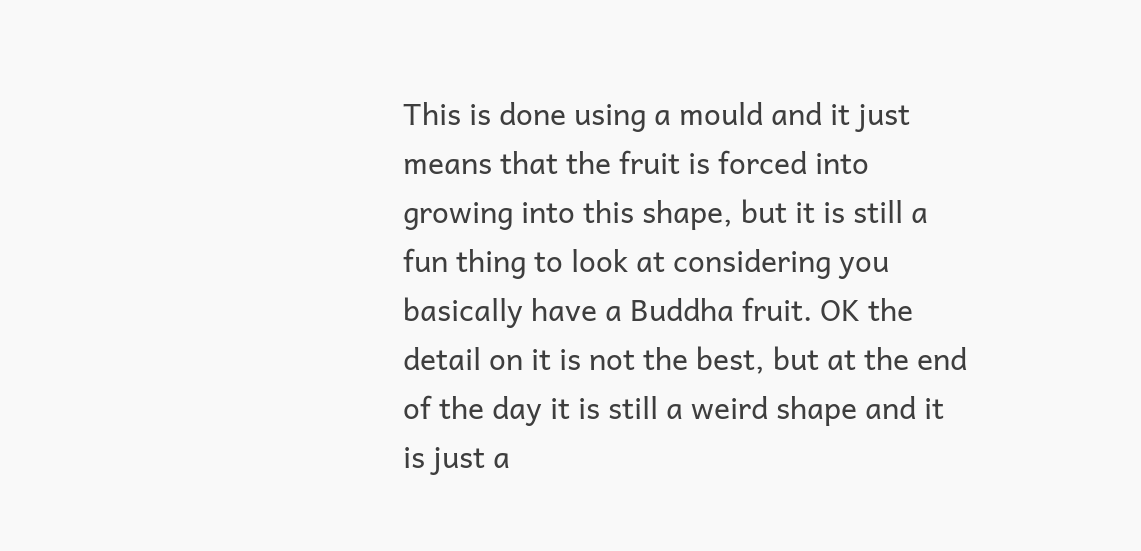This is done using a mould and it just means that the fruit is forced into growing into this shape, but it is still a fun thing to look at considering you basically have a Buddha fruit. OK the detail on it is not the best, but at the end of the day it is still a weird shape and it is just a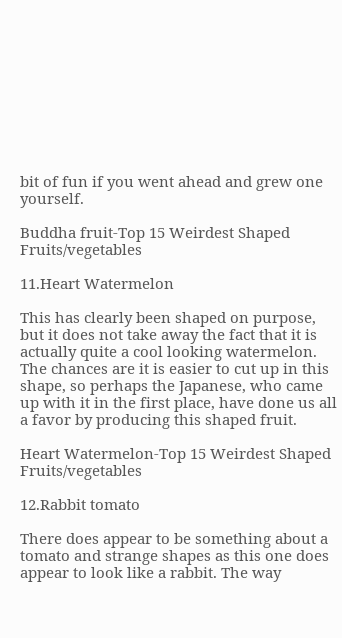bit of fun if you went ahead and grew one yourself.

Buddha fruit-Top 15 Weirdest Shaped Fruits/vegetables

11.Heart Watermelon

This has clearly been shaped on purpose, but it does not take away the fact that it is actually quite a cool looking watermelon. The chances are it is easier to cut up in this shape, so perhaps the Japanese, who came up with it in the first place, have done us all a favor by producing this shaped fruit.

Heart Watermelon-Top 15 Weirdest Shaped Fruits/vegetables

12.Rabbit tomato

There does appear to be something about a tomato and strange shapes as this one does appear to look like a rabbit. The way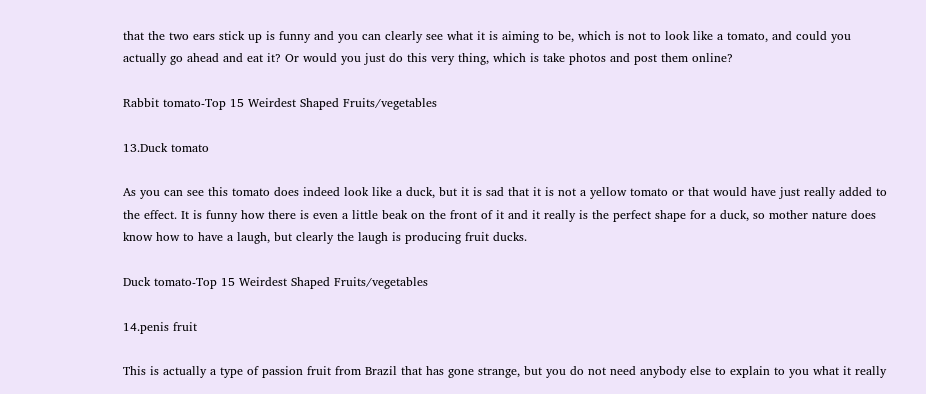that the two ears stick up is funny and you can clearly see what it is aiming to be, which is not to look like a tomato, and could you actually go ahead and eat it? Or would you just do this very thing, which is take photos and post them online?

Rabbit tomato-Top 15 Weirdest Shaped Fruits/vegetables

13.Duck tomato

As you can see this tomato does indeed look like a duck, but it is sad that it is not a yellow tomato or that would have just really added to the effect. It is funny how there is even a little beak on the front of it and it really is the perfect shape for a duck, so mother nature does know how to have a laugh, but clearly the laugh is producing fruit ducks.

Duck tomato-Top 15 Weirdest Shaped Fruits/vegetables

14.penis fruit

This is actually a type of passion fruit from Brazil that has gone strange, but you do not need anybody else to explain to you what it really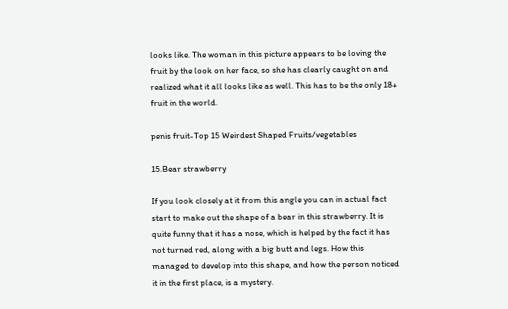looks like. The woman in this picture appears to be loving the fruit by the look on her face, so she has clearly caught on and realized what it all looks like as well. This has to be the only 18+ fruit in the world.

penis fruit-Top 15 Weirdest Shaped Fruits/vegetables

15.Bear strawberry

If you look closely at it from this angle you can in actual fact start to make out the shape of a bear in this strawberry. It is quite funny that it has a nose, which is helped by the fact it has not turned red, along with a big butt and legs. How this managed to develop into this shape, and how the person noticed it in the first place, is a mystery.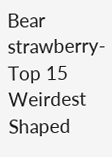Bear strawberry-Top 15 Weirdest Shaped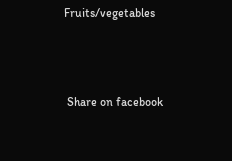Fruits/vegetables



 Share on facebook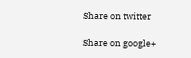Share on twitter

Share on google+